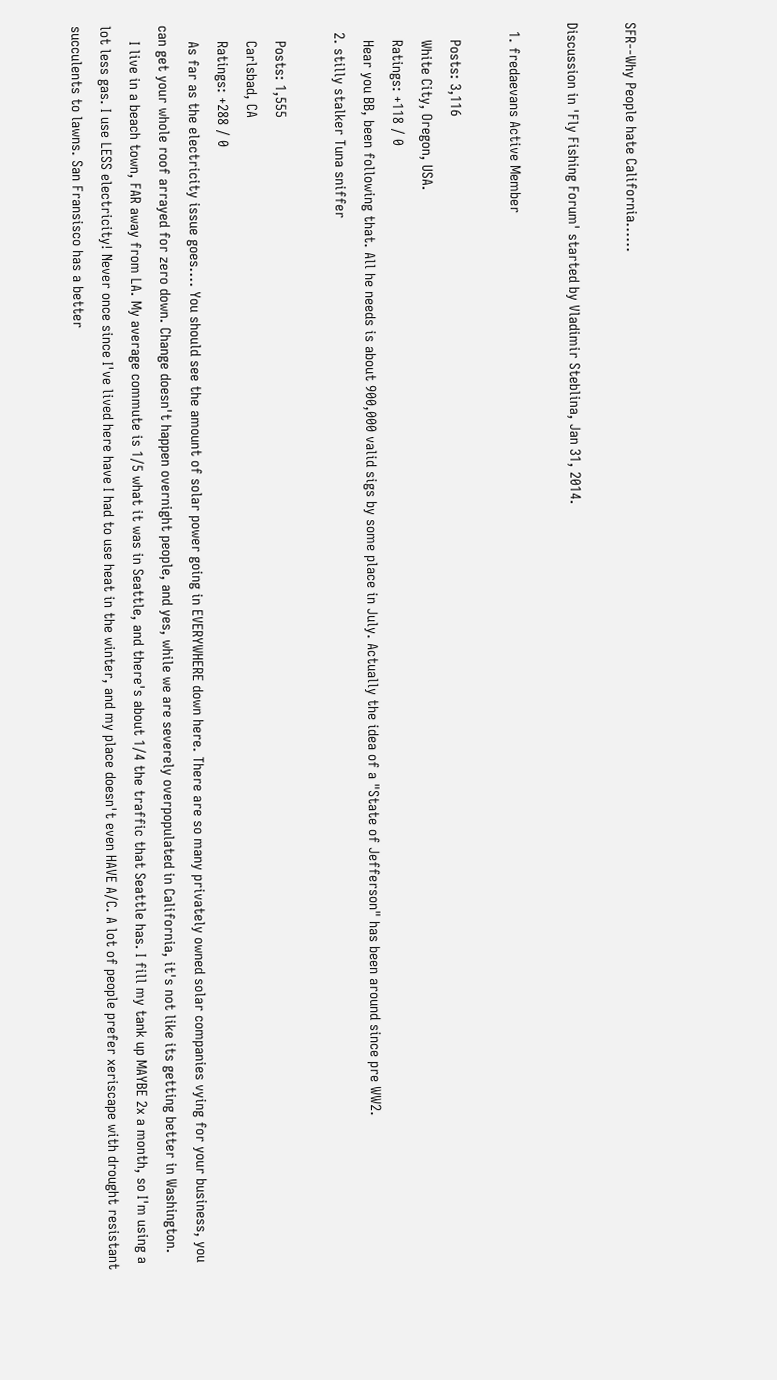SFR--Why People hate California......

Discussion in 'Fly Fishing Forum' started by Vladimir Steblina, Jan 31, 2014.

  1. fredaevans Active Member

    Posts: 3,116
    White City, Oregon, USA.
    Ratings: +118 / 0
    Hear you BB, been following that. All he needs is about 900,000 valid sigs by some place in July. Actually the idea of a "State of Jefferson" has been around since pre WW2.
  2. stilly stalker Tuna sniffer

    Posts: 1,555
    Carlsbad, CA
    Ratings: +288 / 0
    As far as the electricity issue goes.... You should see the amount of solar power going in EVERYWHERE down here. There are so many privately owned solar companies vying for your business, you can get your whole roof arrayed for zero down. Change doesn't happen overnight people, and yes, while we are severely overpopulated in California, it's not like its getting better in Washington.
    I live in a beach town, FAR away from LA. My average commute is 1/5 what it was in Seattle, and there's about 1/4 the traffic that Seattle has. I fill my tank up MAYBE 2x a month, so I'm using a lot less gas. I use LESS electricity! Never once since I've lived here have I had to use heat in the winter, and my place doesn't even HAVE A/C. A lot of people prefer xeriscape with drought resistant succulents to lawns. San Fransisco has a better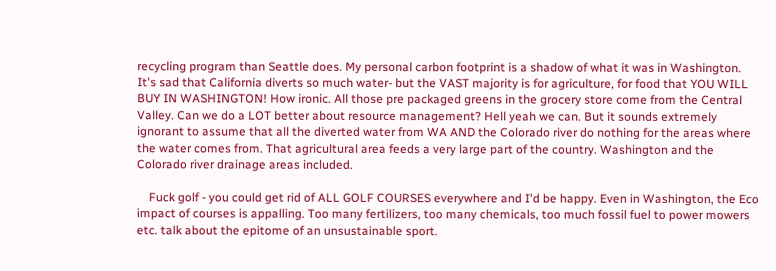recycling program than Seattle does. My personal carbon footprint is a shadow of what it was in Washington. It's sad that California diverts so much water- but the VAST majority is for agriculture, for food that YOU WILL BUY IN WASHINGTON! How ironic. All those pre packaged greens in the grocery store come from the Central Valley. Can we do a LOT better about resource management? Hell yeah we can. But it sounds extremely ignorant to assume that all the diverted water from WA AND the Colorado river do nothing for the areas where the water comes from. That agricultural area feeds a very large part of the country. Washington and the Colorado river drainage areas included.

    Fuck golf - you could get rid of ALL GOLF COURSES everywhere and I'd be happy. Even in Washington, the Eco impact of courses is appalling. Too many fertilizers, too many chemicals, too much fossil fuel to power mowers etc. talk about the epitome of an unsustainable sport.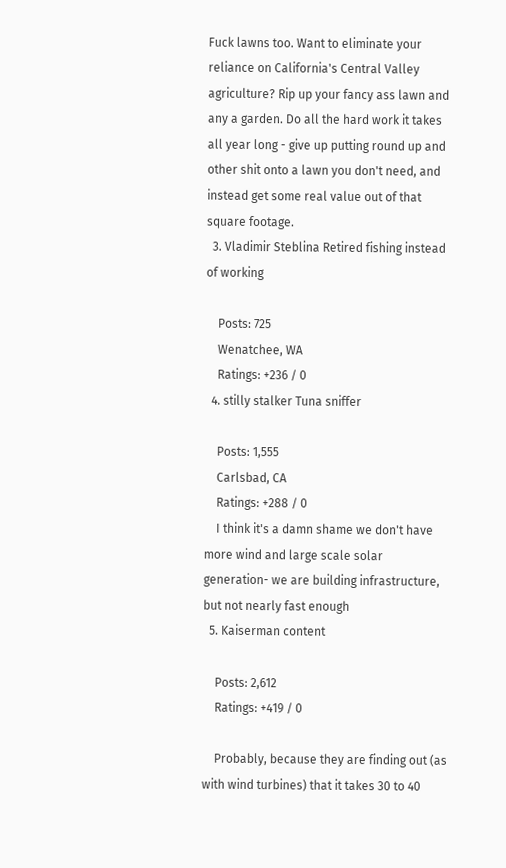Fuck lawns too. Want to eliminate your reliance on California's Central Valley agriculture? Rip up your fancy ass lawn and any a garden. Do all the hard work it takes all year long - give up putting round up and other shit onto a lawn you don't need, and instead get some real value out of that square footage.
  3. Vladimir Steblina Retired fishing instead of working

    Posts: 725
    Wenatchee, WA
    Ratings: +236 / 0
  4. stilly stalker Tuna sniffer

    Posts: 1,555
    Carlsbad, CA
    Ratings: +288 / 0
    I think it's a damn shame we don't have more wind and large scale solar generation- we are building infrastructure, but not nearly fast enough
  5. Kaiserman content

    Posts: 2,612
    Ratings: +419 / 0

    Probably, because they are finding out (as with wind turbines) that it takes 30 to 40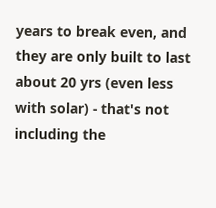years to break even, and they are only built to last about 20 yrs (even less with solar) - that's not including the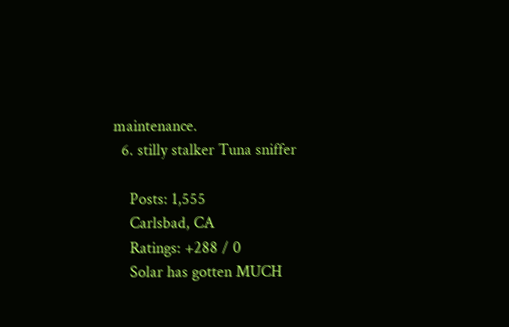maintenance.
  6. stilly stalker Tuna sniffer

    Posts: 1,555
    Carlsbad, CA
    Ratings: +288 / 0
    Solar has gotten MUCH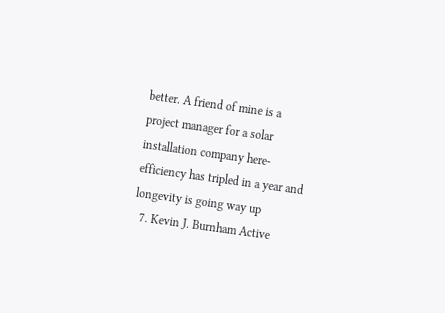better. A friend of mine is a project manager for a solar installation company here- efficiency has tripled in a year and longevity is going way up
  7. Kevin J. Burnham Active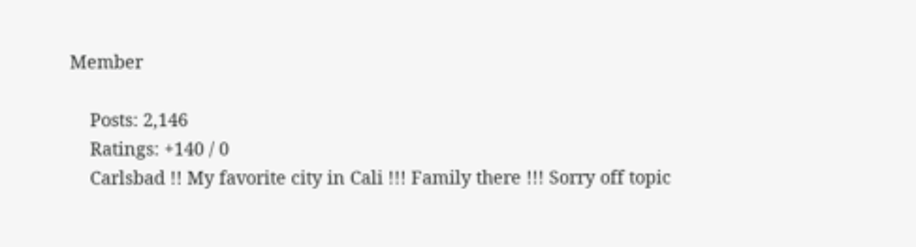Member

    Posts: 2,146
    Ratings: +140 / 0
    Carlsbad !! My favorite city in Cali !!! Family there !!! Sorry off topic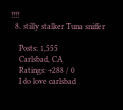!!!!
  8. stilly stalker Tuna sniffer

    Posts: 1,555
    Carlsbad, CA
    Ratings: +288 / 0
    I do love carlsbad